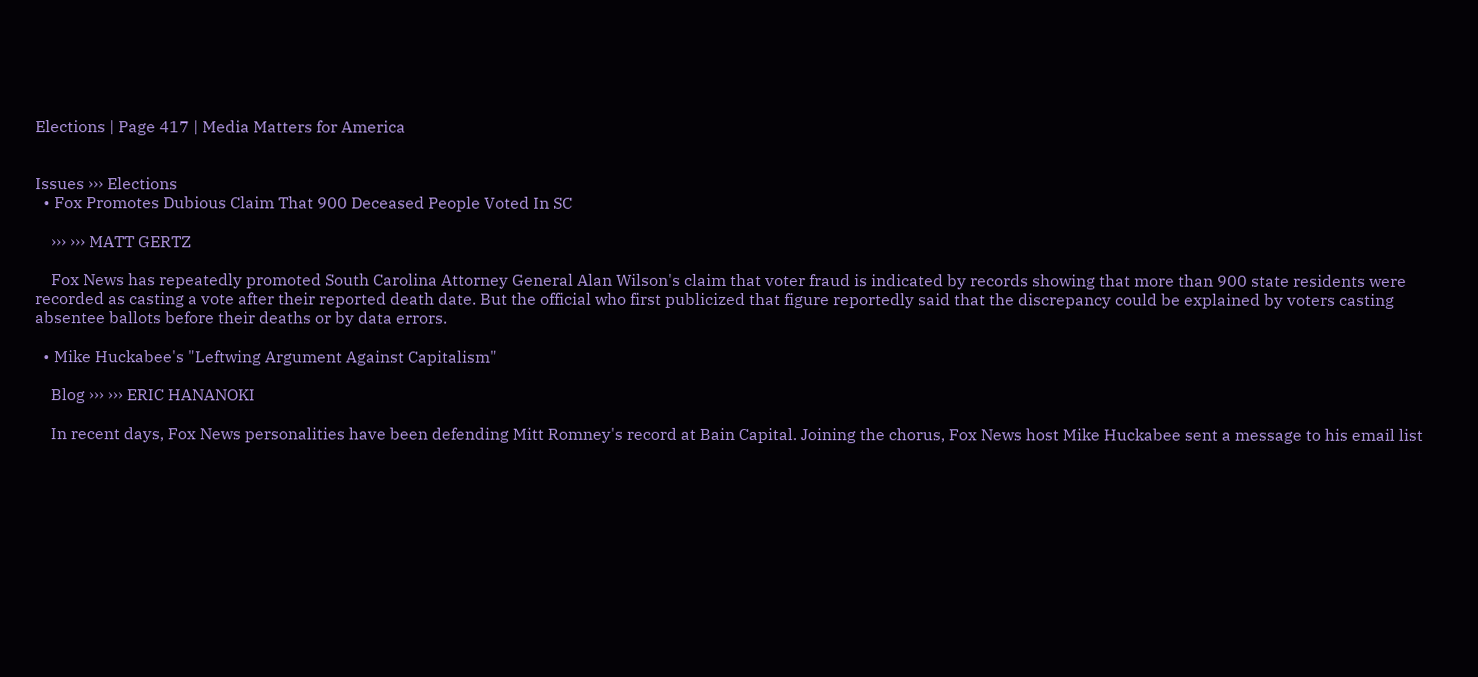Elections | Page 417 | Media Matters for America


Issues ››› Elections
  • Fox Promotes Dubious Claim That 900 Deceased People Voted In SC

    ››› ››› MATT GERTZ

    Fox News has repeatedly promoted South Carolina Attorney General Alan Wilson's claim that voter fraud is indicated by records showing that more than 900 state residents were recorded as casting a vote after their reported death date. But the official who first publicized that figure reportedly said that the discrepancy could be explained by voters casting absentee ballots before their deaths or by data errors.

  • Mike Huckabee's "Leftwing Argument Against Capitalism"

    Blog ››› ››› ERIC HANANOKI

    In recent days, Fox News personalities have been defending Mitt Romney's record at Bain Capital. Joining the chorus, Fox News host Mike Huckabee sent a message to his email list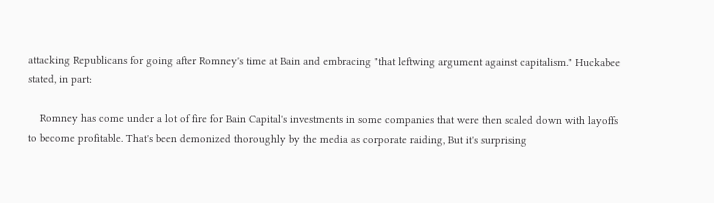attacking Republicans for going after Romney's time at Bain and embracing "that leftwing argument against capitalism." Huckabee stated, in part:

    Romney has come under a lot of fire for Bain Capital's investments in some companies that were then scaled down with layoffs to become profitable. That's been demonized thoroughly by the media as corporate raiding, But it's surprising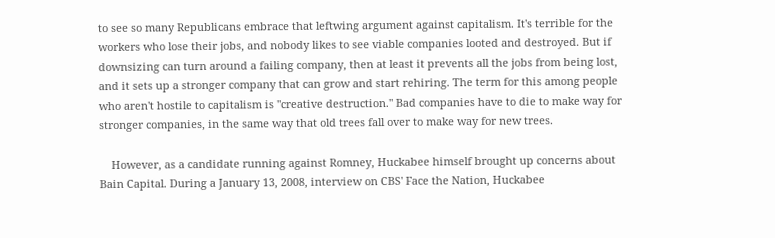to see so many Republicans embrace that leftwing argument against capitalism. It's terrible for the workers who lose their jobs, and nobody likes to see viable companies looted and destroyed. But if downsizing can turn around a failing company, then at least it prevents all the jobs from being lost, and it sets up a stronger company that can grow and start rehiring. The term for this among people who aren't hostile to capitalism is "creative destruction." Bad companies have to die to make way for stronger companies, in the same way that old trees fall over to make way for new trees.

    However, as a candidate running against Romney, Huckabee himself brought up concerns about Bain Capital. During a January 13, 2008, interview on CBS' Face the Nation, Huckabee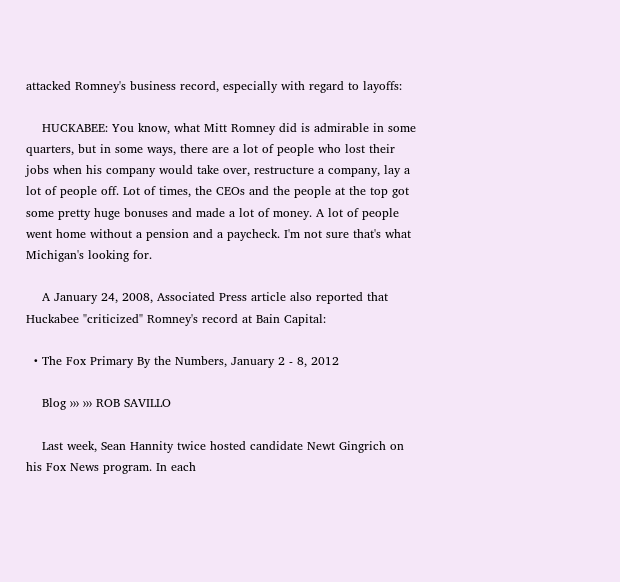attacked Romney's business record, especially with regard to layoffs:

    HUCKABEE: You know, what Mitt Romney did is admirable in some quarters, but in some ways, there are a lot of people who lost their jobs when his company would take over, restructure a company, lay a lot of people off. Lot of times, the CEOs and the people at the top got some pretty huge bonuses and made a lot of money. A lot of people went home without a pension and a paycheck. I'm not sure that's what Michigan's looking for.

    A January 24, 2008, Associated Press article also reported that Huckabee "criticized" Romney's record at Bain Capital:

  • The Fox Primary By the Numbers, January 2 - 8, 2012

    Blog ››› ››› ROB SAVILLO

    Last week, Sean Hannity twice hosted candidate Newt Gingrich on his Fox News program. In each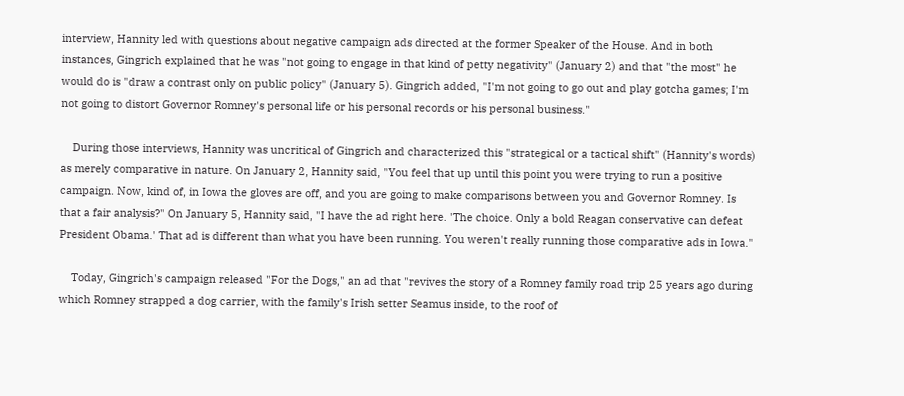interview, Hannity led with questions about negative campaign ads directed at the former Speaker of the House. And in both instances, Gingrich explained that he was "not going to engage in that kind of petty negativity" (January 2) and that "the most" he would do is "draw a contrast only on public policy" (January 5). Gingrich added, "I'm not going to go out and play gotcha games; I'm not going to distort Governor Romney's personal life or his personal records or his personal business."

    During those interviews, Hannity was uncritical of Gingrich and characterized this "strategical or a tactical shift" (Hannity's words) as merely comparative in nature. On January 2, Hannity said, "You feel that up until this point you were trying to run a positive campaign. Now, kind of, in Iowa the gloves are off, and you are going to make comparisons between you and Governor Romney. Is that a fair analysis?" On January 5, Hannity said, "I have the ad right here. 'The choice. Only a bold Reagan conservative can defeat President Obama.' That ad is different than what you have been running. You weren't really running those comparative ads in Iowa."

    Today, Gingrich's campaign released "For the Dogs," an ad that "revives the story of a Romney family road trip 25 years ago during which Romney strapped a dog carrier, with the family's Irish setter Seamus inside, to the roof of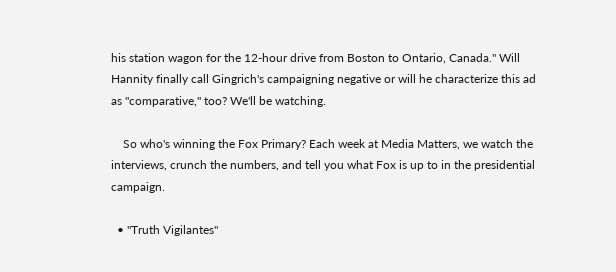his station wagon for the 12-hour drive from Boston to Ontario, Canada." Will Hannity finally call Gingrich's campaigning negative or will he characterize this ad as "comparative," too? We'll be watching.

    So who's winning the Fox Primary? Each week at Media Matters, we watch the interviews, crunch the numbers, and tell you what Fox is up to in the presidential campaign.

  • "Truth Vigilantes"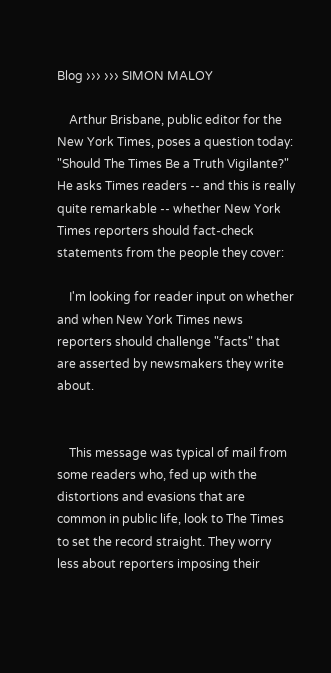Blog ››› ››› SIMON MALOY

    Arthur Brisbane, public editor for the New York Times, poses a question today: "Should The Times Be a Truth Vigilante?" He asks Times readers -- and this is really quite remarkable -- whether New York Times reporters should fact-check statements from the people they cover:

    I'm looking for reader input on whether and when New York Times news reporters should challenge "facts" that are asserted by newsmakers they write about.


    This message was typical of mail from some readers who, fed up with the distortions and evasions that are common in public life, look to The Times to set the record straight. They worry less about reporters imposing their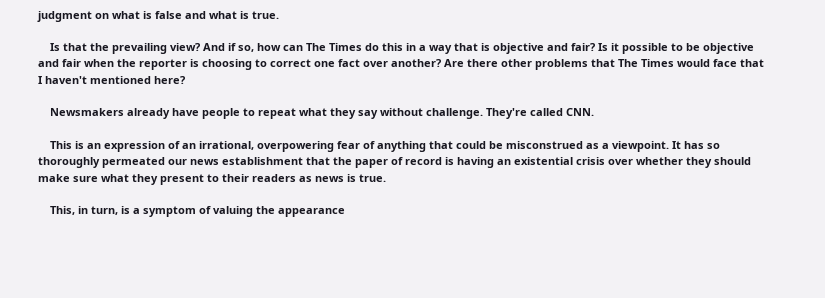judgment on what is false and what is true.

    Is that the prevailing view? And if so, how can The Times do this in a way that is objective and fair? Is it possible to be objective and fair when the reporter is choosing to correct one fact over another? Are there other problems that The Times would face that I haven't mentioned here?

    Newsmakers already have people to repeat what they say without challenge. They're called CNN.

    This is an expression of an irrational, overpowering fear of anything that could be misconstrued as a viewpoint. It has so thoroughly permeated our news establishment that the paper of record is having an existential crisis over whether they should make sure what they present to their readers as news is true.

    This, in turn, is a symptom of valuing the appearance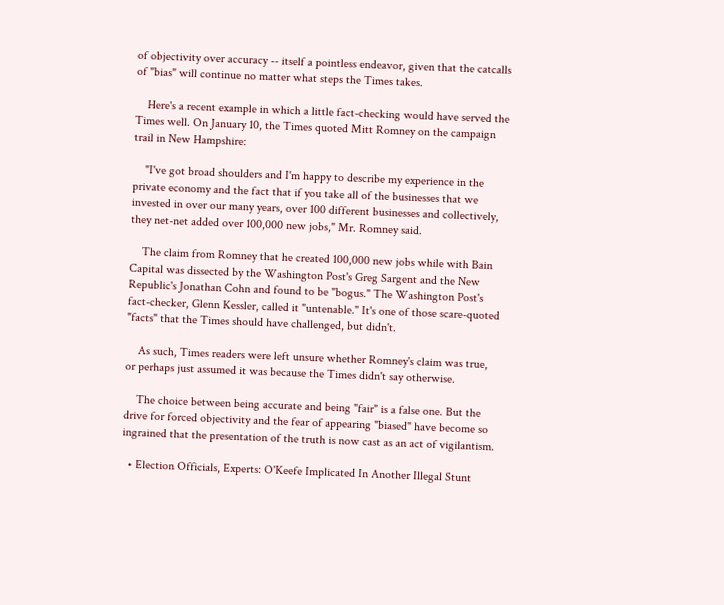of objectivity over accuracy -- itself a pointless endeavor, given that the catcalls of "bias" will continue no matter what steps the Times takes.

    Here's a recent example in which a little fact-checking would have served the Times well. On January 10, the Times quoted Mitt Romney on the campaign trail in New Hampshire:

    "I've got broad shoulders and I'm happy to describe my experience in the private economy and the fact that if you take all of the businesses that we invested in over our many years, over 100 different businesses and collectively, they net-net added over 100,000 new jobs," Mr. Romney said.

    The claim from Romney that he created 100,000 new jobs while with Bain Capital was dissected by the Washington Post's Greg Sargent and the New Republic's Jonathan Cohn and found to be "bogus." The Washington Post's fact-checker, Glenn Kessler, called it "untenable." It's one of those scare-quoted "facts" that the Times should have challenged, but didn't.

    As such, Times readers were left unsure whether Romney's claim was true, or perhaps just assumed it was because the Times didn't say otherwise.

    The choice between being accurate and being "fair" is a false one. But the drive for forced objectivity and the fear of appearing "biased" have become so ingrained that the presentation of the truth is now cast as an act of vigilantism.

  • Election Officials, Experts: O'Keefe Implicated In Another Illegal Stunt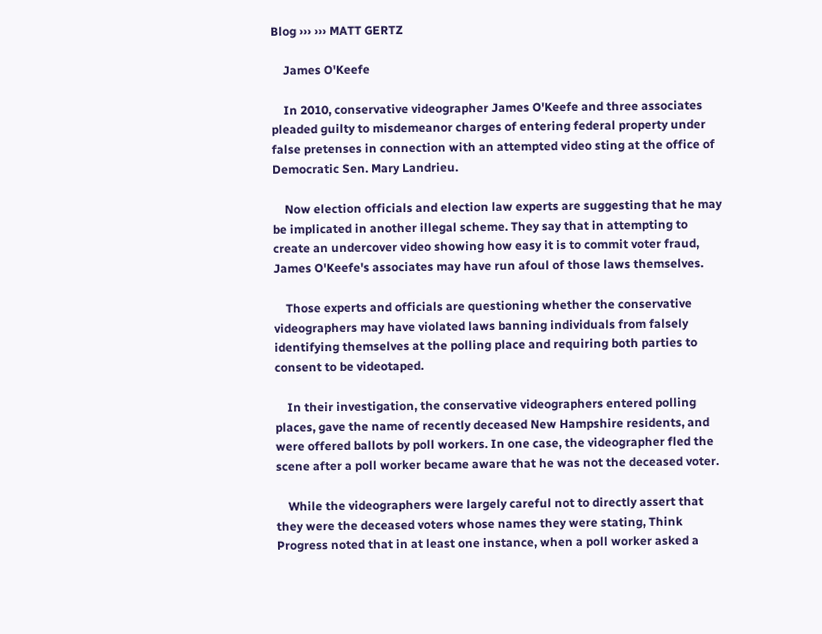Blog ››› ››› MATT GERTZ

    James O'Keefe

    In 2010, conservative videographer James O'Keefe and three associates pleaded guilty to misdemeanor charges of entering federal property under false pretenses in connection with an attempted video sting at the office of Democratic Sen. Mary Landrieu.

    Now election officials and election law experts are suggesting that he may be implicated in another illegal scheme. They say that in attempting to create an undercover video showing how easy it is to commit voter fraud, James O'Keefe's associates may have run afoul of those laws themselves.

    Those experts and officials are questioning whether the conservative videographers may have violated laws banning individuals from falsely identifying themselves at the polling place and requiring both parties to consent to be videotaped.

    In their investigation, the conservative videographers entered polling places, gave the name of recently deceased New Hampshire residents, and were offered ballots by poll workers. In one case, the videographer fled the scene after a poll worker became aware that he was not the deceased voter.

    While the videographers were largely careful not to directly assert that they were the deceased voters whose names they were stating, Think Progress noted that in at least one instance, when a poll worker asked a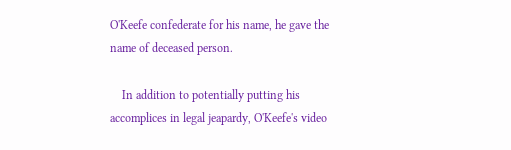O'Keefe confederate for his name, he gave the name of deceased person.

    In addition to potentially putting his accomplices in legal jeapardy, O'Keefe's video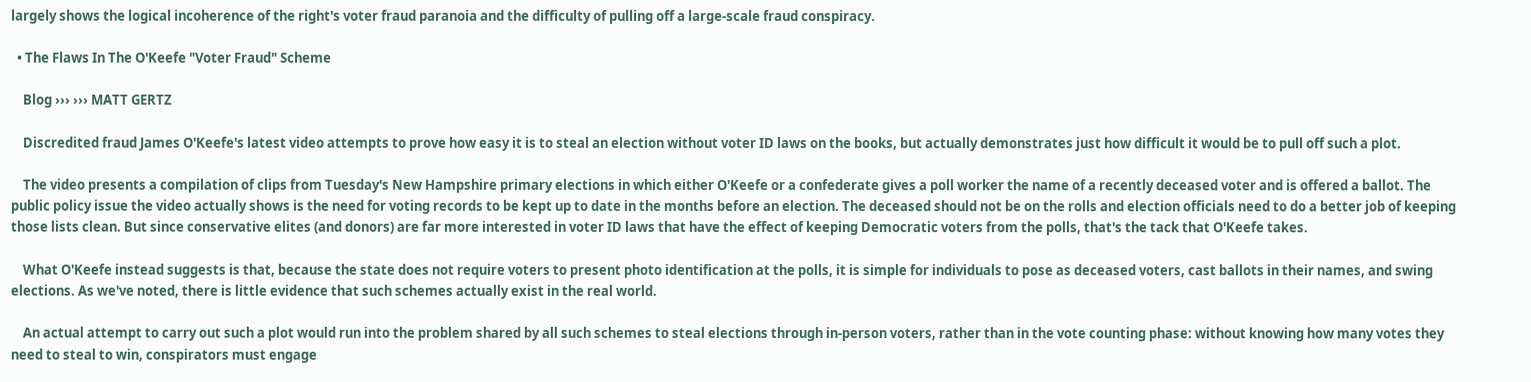largely shows the logical incoherence of the right's voter fraud paranoia and the difficulty of pulling off a large-scale fraud conspiracy.

  • The Flaws In The O'Keefe "Voter Fraud" Scheme

    Blog ››› ››› MATT GERTZ

    Discredited fraud James O'Keefe's latest video attempts to prove how easy it is to steal an election without voter ID laws on the books, but actually demonstrates just how difficult it would be to pull off such a plot.

    The video presents a compilation of clips from Tuesday's New Hampshire primary elections in which either O'Keefe or a confederate gives a poll worker the name of a recently deceased voter and is offered a ballot. The public policy issue the video actually shows is the need for voting records to be kept up to date in the months before an election. The deceased should not be on the rolls and election officials need to do a better job of keeping those lists clean. But since conservative elites (and donors) are far more interested in voter ID laws that have the effect of keeping Democratic voters from the polls, that's the tack that O'Keefe takes.

    What O'Keefe instead suggests is that, because the state does not require voters to present photo identification at the polls, it is simple for individuals to pose as deceased voters, cast ballots in their names, and swing elections. As we've noted, there is little evidence that such schemes actually exist in the real world.

    An actual attempt to carry out such a plot would run into the problem shared by all such schemes to steal elections through in-person voters, rather than in the vote counting phase: without knowing how many votes they need to steal to win, conspirators must engage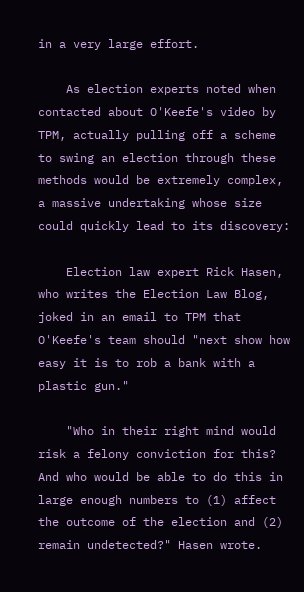in a very large effort.

    As election experts noted when contacted about O'Keefe's video by TPM, actually pulling off a scheme to swing an election through these methods would be extremely complex, a massive undertaking whose size could quickly lead to its discovery:

    Election law expert Rick Hasen, who writes the Election Law Blog, joked in an email to TPM that O'Keefe's team should "next show how easy it is to rob a bank with a plastic gun."

    "Who in their right mind would risk a felony conviction for this? And who would be able to do this in large enough numbers to (1) affect the outcome of the election and (2) remain undetected?" Hasen wrote.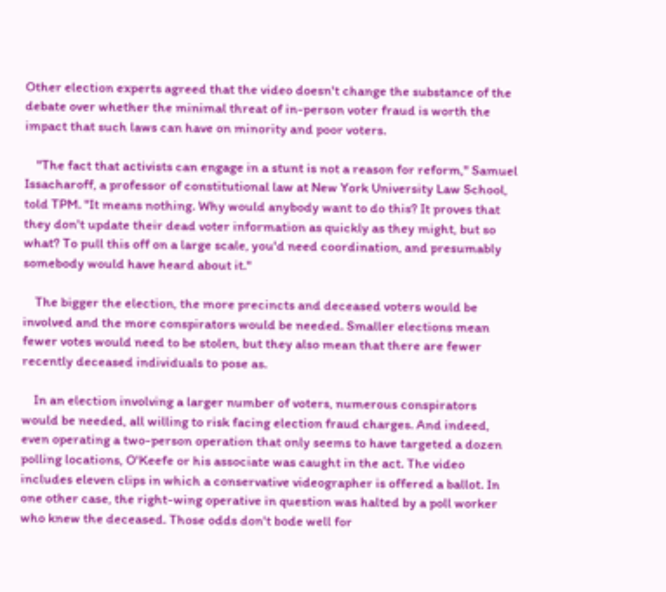Other election experts agreed that the video doesn't change the substance of the debate over whether the minimal threat of in-person voter fraud is worth the impact that such laws can have on minority and poor voters.

    "The fact that activists can engage in a stunt is not a reason for reform," Samuel Issacharoff, a professor of constitutional law at New York University Law School, told TPM. "It means nothing. Why would anybody want to do this? It proves that they don't update their dead voter information as quickly as they might, but so what? To pull this off on a large scale, you'd need coordination, and presumably somebody would have heard about it."

    The bigger the election, the more precincts and deceased voters would be involved and the more conspirators would be needed. Smaller elections mean fewer votes would need to be stolen, but they also mean that there are fewer recently deceased individuals to pose as.

    In an election involving a larger number of voters, numerous conspirators would be needed, all willing to risk facing election fraud charges. And indeed, even operating a two-person operation that only seems to have targeted a dozen polling locations, O'Keefe or his associate was caught in the act. The video includes eleven clips in which a conservative videographer is offered a ballot. In one other case, the right-wing operative in question was halted by a poll worker who knew the deceased. Those odds don't bode well for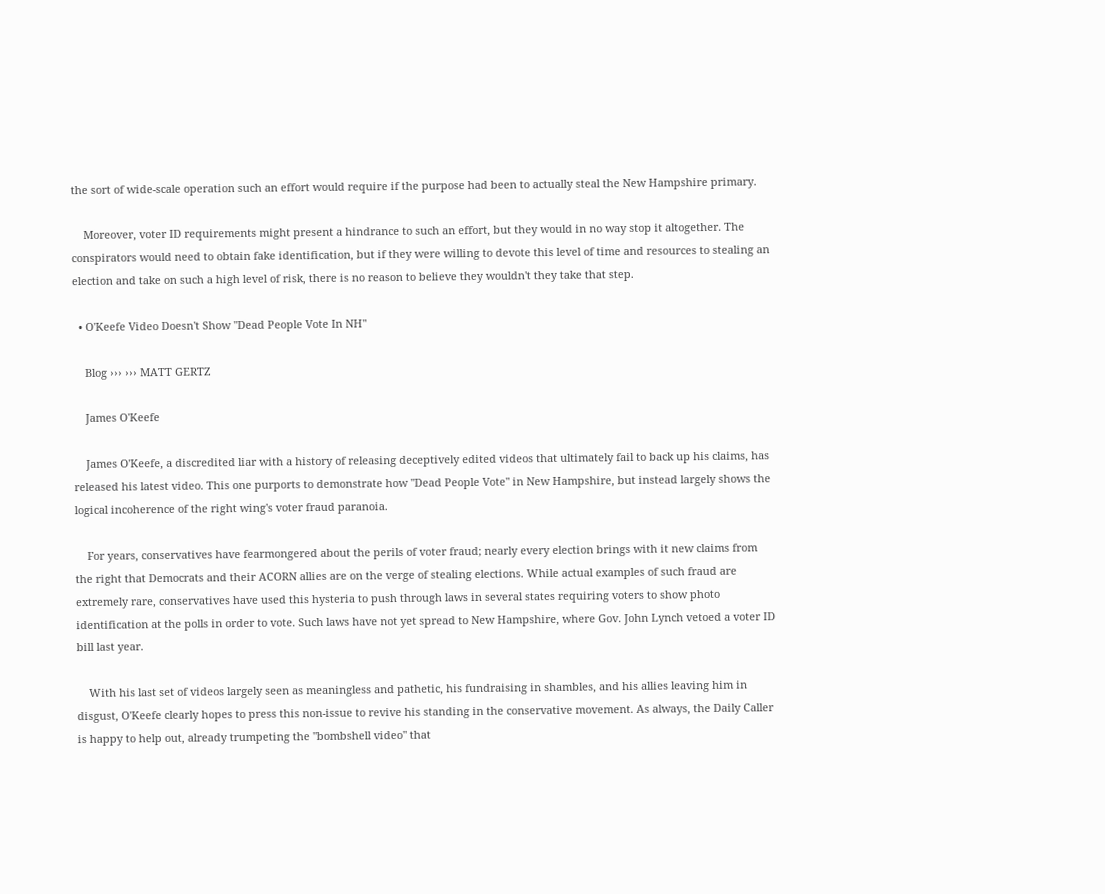the sort of wide-scale operation such an effort would require if the purpose had been to actually steal the New Hampshire primary.

    Moreover, voter ID requirements might present a hindrance to such an effort, but they would in no way stop it altogether. The conspirators would need to obtain fake identification, but if they were willing to devote this level of time and resources to stealing an election and take on such a high level of risk, there is no reason to believe they wouldn't they take that step.

  • O'Keefe Video Doesn't Show "Dead People Vote In NH"

    Blog ››› ››› MATT GERTZ

    James O'Keefe

    James O'Keefe, a discredited liar with a history of releasing deceptively edited videos that ultimately fail to back up his claims, has released his latest video. This one purports to demonstrate how "Dead People Vote" in New Hampshire, but instead largely shows the logical incoherence of the right wing's voter fraud paranoia.

    For years, conservatives have fearmongered about the perils of voter fraud; nearly every election brings with it new claims from the right that Democrats and their ACORN allies are on the verge of stealing elections. While actual examples of such fraud are extremely rare, conservatives have used this hysteria to push through laws in several states requiring voters to show photo identification at the polls in order to vote. Such laws have not yet spread to New Hampshire, where Gov. John Lynch vetoed a voter ID bill last year.

    With his last set of videos largely seen as meaningless and pathetic, his fundraising in shambles, and his allies leaving him in disgust, O'Keefe clearly hopes to press this non-issue to revive his standing in the conservative movement. As always, the Daily Caller is happy to help out, already trumpeting the "bombshell video" that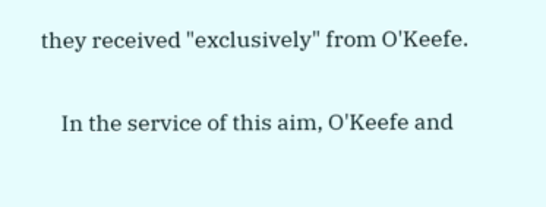they received "exclusively" from O'Keefe.

    In the service of this aim, O'Keefe and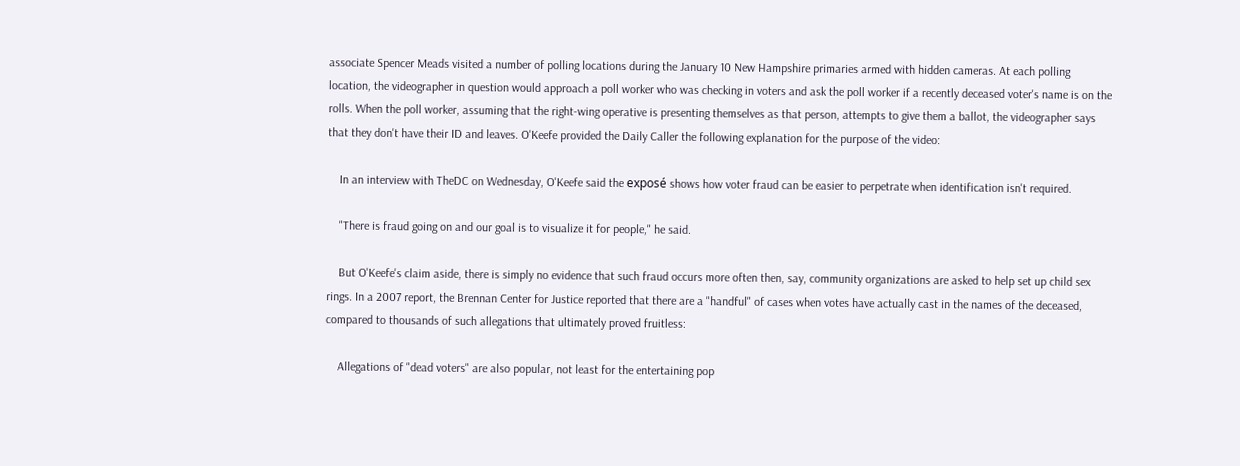associate Spencer Meads visited a number of polling locations during the January 10 New Hampshire primaries armed with hidden cameras. At each polling location, the videographer in question would approach a poll worker who was checking in voters and ask the poll worker if a recently deceased voter's name is on the rolls. When the poll worker, assuming that the right-wing operative is presenting themselves as that person, attempts to give them a ballot, the videographer says that they don't have their ID and leaves. O'Keefe provided the Daily Caller the following explanation for the purpose of the video:

    In an interview with TheDC on Wednesday, O'Keefe said the exposé shows how voter fraud can be easier to perpetrate when identification isn't required.

    "There is fraud going on and our goal is to visualize it for people," he said.

    But O'Keefe's claim aside, there is simply no evidence that such fraud occurs more often then, say, community organizations are asked to help set up child sex rings. In a 2007 report, the Brennan Center for Justice reported that there are a "handful" of cases when votes have actually cast in the names of the deceased, compared to thousands of such allegations that ultimately proved fruitless:

    Allegations of "dead voters" are also popular, not least for the entertaining pop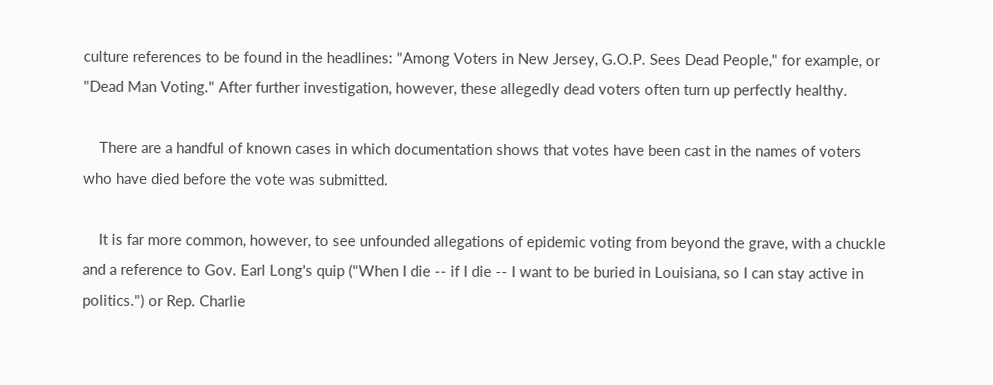culture references to be found in the headlines: "Among Voters in New Jersey, G.O.P. Sees Dead People," for example, or "Dead Man Voting." After further investigation, however, these allegedly dead voters often turn up perfectly healthy.

    There are a handful of known cases in which documentation shows that votes have been cast in the names of voters who have died before the vote was submitted.

    It is far more common, however, to see unfounded allegations of epidemic voting from beyond the grave, with a chuckle and a reference to Gov. Earl Long's quip ("When I die -- if I die -- I want to be buried in Louisiana, so I can stay active in politics.") or Rep. Charlie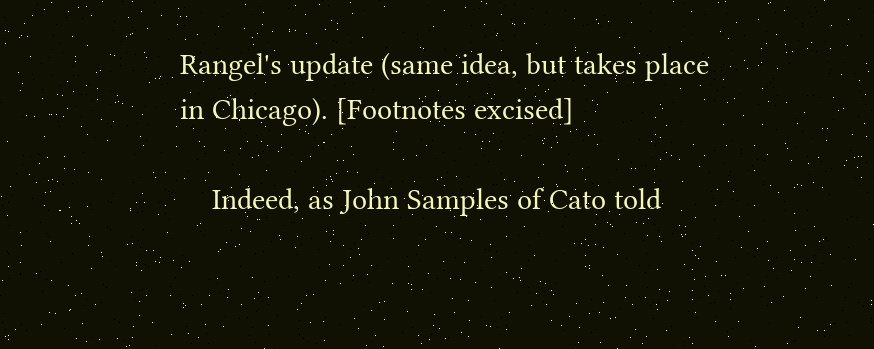Rangel's update (same idea, but takes place in Chicago). [Footnotes excised]

    Indeed, as John Samples of Cato told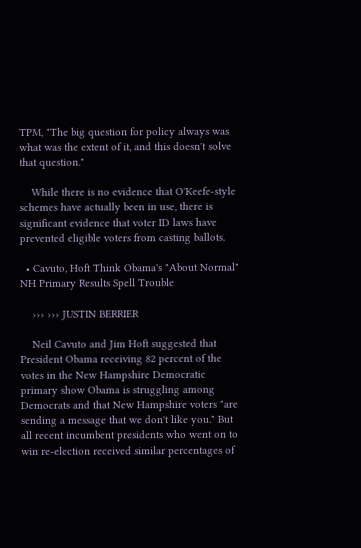TPM, "The big question for policy always was what was the extent of it, and this doesn't solve that question."

    While there is no evidence that O'Keefe-style schemes have actually been in use, there is significant evidence that voter ID laws have prevented eligible voters from casting ballots.

  • Cavuto, Hoft Think Obama's "About Normal" NH Primary Results Spell Trouble

    ››› ››› JUSTIN BERRIER

    Neil Cavuto and Jim Hoft suggested that President Obama receiving 82 percent of the votes in the New Hampshire Democratic primary show Obama is struggling among Democrats and that New Hampshire voters "are sending a message that we don't like you." But all recent incumbent presidents who went on to win re-election received similar percentages of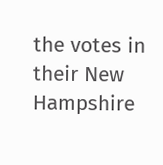the votes in their New Hampshire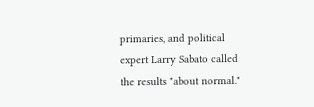primaries, and political expert Larry Sabato called the results "about normal."